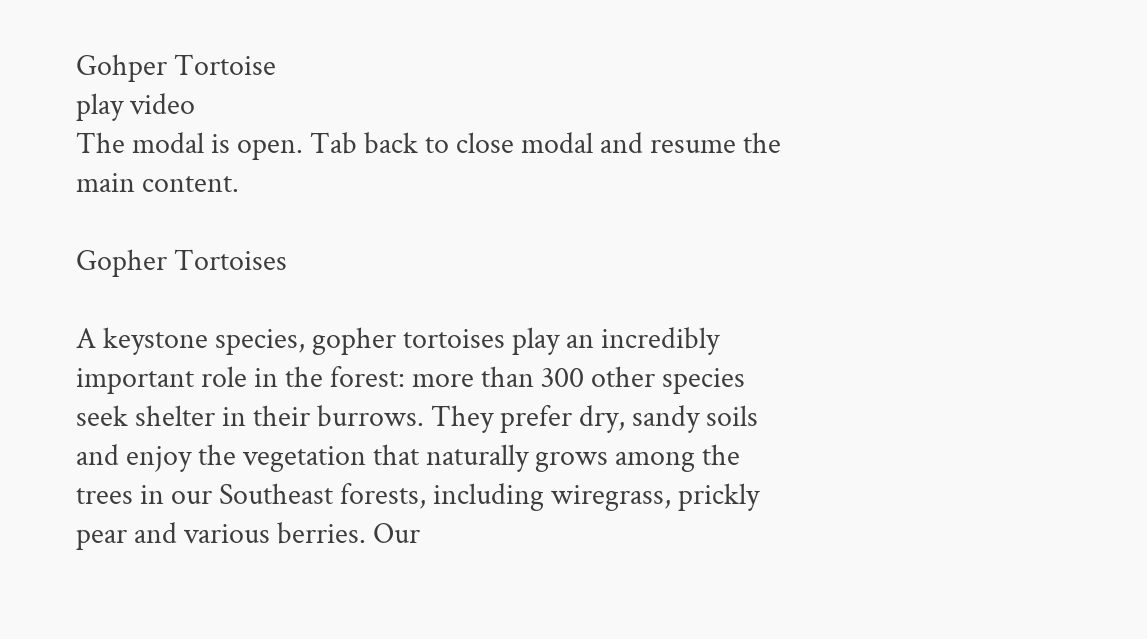Gohper Tortoise
play video
The modal is open. Tab back to close modal and resume the main content.

Gopher Tortoises

A keystone species, gopher tortoises play an incredibly important role in the forest: more than 300 other species seek shelter in their burrows. They prefer dry, sandy soils and enjoy the vegetation that naturally grows among the trees in our Southeast forests, including wiregrass, prickly pear and various berries. Our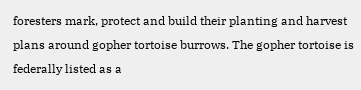foresters mark, protect and build their planting and harvest plans around gopher tortoise burrows. The gopher tortoise is federally listed as a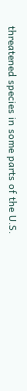threatened species in some parts of the U.S.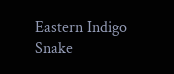Eastern Indigo Snake